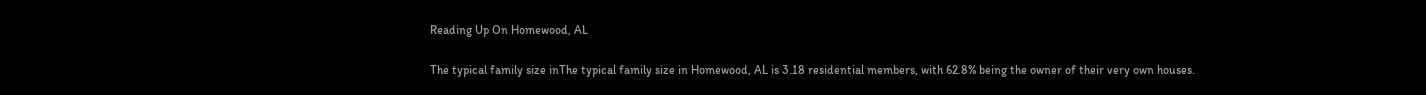Reading Up On Homewood, AL

The typical family size inThe typical family size in Homewood, AL is 3.18 residential members, with 62.8% being the owner of their very own houses.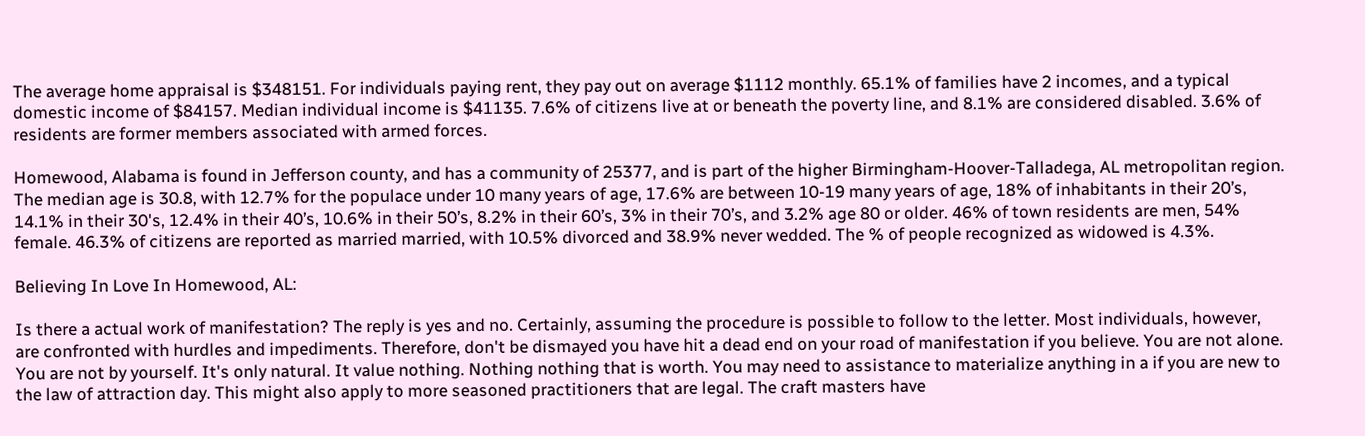The average home appraisal is $348151. For individuals paying rent, they pay out on average $1112 monthly. 65.1% of families have 2 incomes, and a typical domestic income of $84157. Median individual income is $41135. 7.6% of citizens live at or beneath the poverty line, and 8.1% are considered disabled. 3.6% of residents are former members associated with armed forces.

Homewood, Alabama is found in Jefferson county, and has a community of 25377, and is part of the higher Birmingham-Hoover-Talladega, AL metropolitan region. The median age is 30.8, with 12.7% for the populace under 10 many years of age, 17.6% are between 10-19 many years of age, 18% of inhabitants in their 20’s, 14.1% in their 30's, 12.4% in their 40’s, 10.6% in their 50’s, 8.2% in their 60’s, 3% in their 70’s, and 3.2% age 80 or older. 46% of town residents are men, 54% female. 46.3% of citizens are reported as married married, with 10.5% divorced and 38.9% never wedded. The % of people recognized as widowed is 4.3%.

Believing In Love In Homewood, AL:

Is there a actual work of manifestation? The reply is yes and no. Certainly, assuming the procedure is possible to follow to the letter. Most individuals, however, are confronted with hurdles and impediments. Therefore, don't be dismayed you have hit a dead end on your road of manifestation if you believe. You are not alone. You are not by yourself. It's only natural. It value nothing. Nothing nothing that is worth. You may need to assistance to materialize anything in a if you are new to the law of attraction day. This might also apply to more seasoned practitioners that are legal. The craft masters have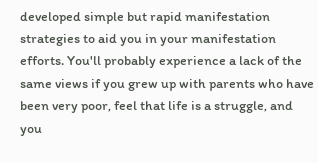developed simple but rapid manifestation strategies to aid you in your manifestation efforts. You'll probably experience a lack of the same views if you grew up with parents who have been very poor, feel that life is a struggle, and you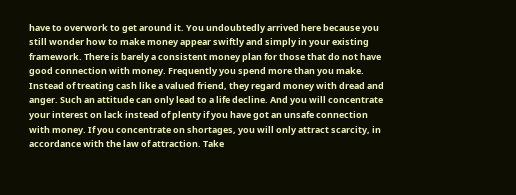have to overwork to get around it. You undoubtedly arrived here because you still wonder how to make money appear swiftly and simply in your existing framework. There is barely a consistent money plan for those that do not have good connection with money. Frequently you spend more than you make. Instead of treating cash like a valued friend, they regard money with dread and anger. Such an attitude can only lead to a life decline. And you will concentrate your interest on lack instead of plenty if you have got an unsafe connection with money. If you concentrate on shortages, you will only attract scarcity, in accordance with the law of attraction. Take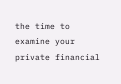the time to examine your private financial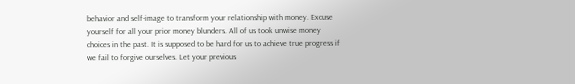behavior and self-image to transform your relationship with money. Excuse yourself for all your prior money blunders. All of us took unwise money choices in the past. It is supposed to be hard for us to achieve true progress if we fail to forgive ourselves. Let your previous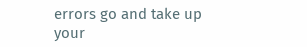errors go and take up your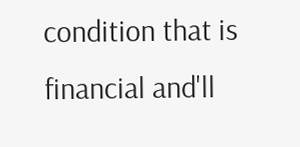condition that is financial and'll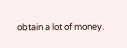obtain a lot of money.